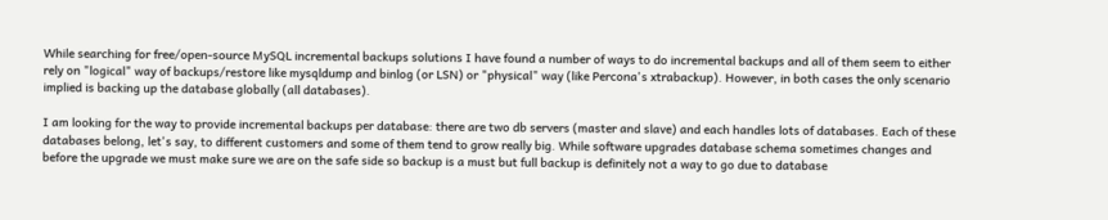While searching for free/open-source MySQL incremental backups solutions I have found a number of ways to do incremental backups and all of them seem to either rely on "logical" way of backups/restore like mysqldump and binlog (or LSN) or "physical" way (like Percona's xtrabackup). However, in both cases the only scenario implied is backing up the database globally (all databases).

I am looking for the way to provide incremental backups per database: there are two db servers (master and slave) and each handles lots of databases. Each of these databases belong, let's say, to different customers and some of them tend to grow really big. While software upgrades database schema sometimes changes and before the upgrade we must make sure we are on the safe side so backup is a must but full backup is definitely not a way to go due to database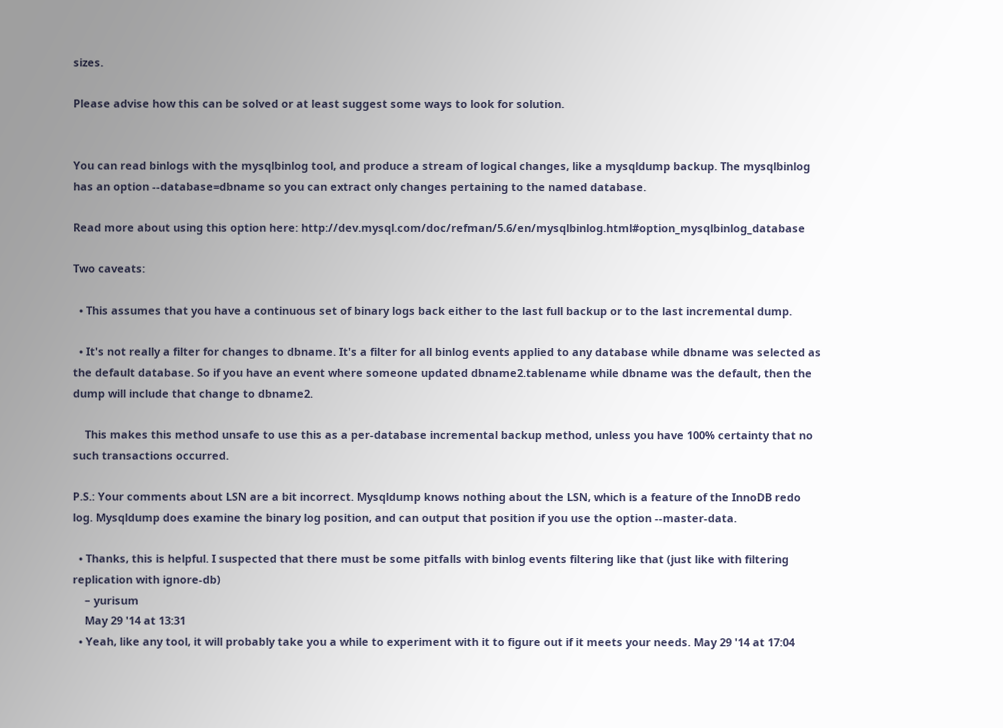sizes.

Please advise how this can be solved or at least suggest some ways to look for solution.


You can read binlogs with the mysqlbinlog tool, and produce a stream of logical changes, like a mysqldump backup. The mysqlbinlog has an option --database=dbname so you can extract only changes pertaining to the named database.

Read more about using this option here: http://dev.mysql.com/doc/refman/5.6/en/mysqlbinlog.html#option_mysqlbinlog_database

Two caveats:

  • This assumes that you have a continuous set of binary logs back either to the last full backup or to the last incremental dump.

  • It's not really a filter for changes to dbname. It's a filter for all binlog events applied to any database while dbname was selected as the default database. So if you have an event where someone updated dbname2.tablename while dbname was the default, then the dump will include that change to dbname2.

    This makes this method unsafe to use this as a per-database incremental backup method, unless you have 100% certainty that no such transactions occurred.

P.S.: Your comments about LSN are a bit incorrect. Mysqldump knows nothing about the LSN, which is a feature of the InnoDB redo log. Mysqldump does examine the binary log position, and can output that position if you use the option --master-data.

  • Thanks, this is helpful. I suspected that there must be some pitfalls with binlog events filtering like that (just like with filtering replication with ignore-db)
    – yurisum
    May 29 '14 at 13:31
  • Yeah, like any tool, it will probably take you a while to experiment with it to figure out if it meets your needs. May 29 '14 at 17:04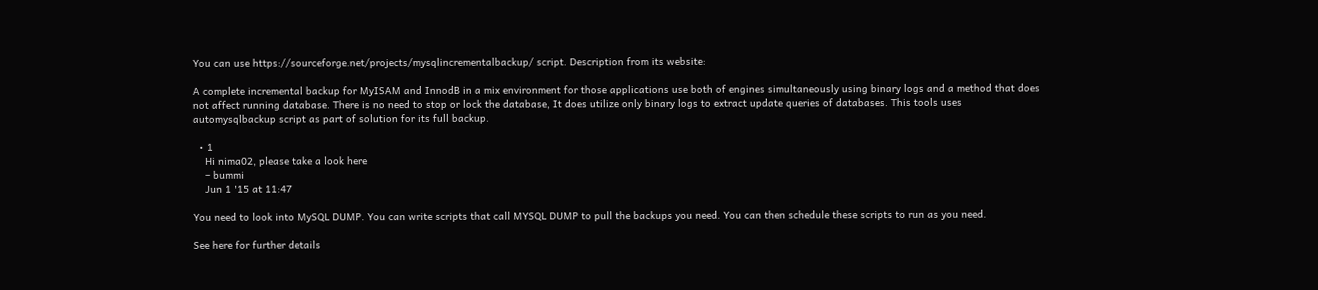You can use https://sourceforge.net/projects/mysqlincrementalbackup/ script. Description from its website:

A complete incremental backup for MyISAM and InnodB in a mix environment for those applications use both of engines simultaneously using binary logs and a method that does not affect running database. There is no need to stop or lock the database, It does utilize only binary logs to extract update queries of databases. This tools uses automysqlbackup script as part of solution for its full backup.

  • 1
    Hi nima02, please take a look here
    – bummi
    Jun 1 '15 at 11:47

You need to look into MySQL DUMP. You can write scripts that call MYSQL DUMP to pull the backups you need. You can then schedule these scripts to run as you need.

See here for further details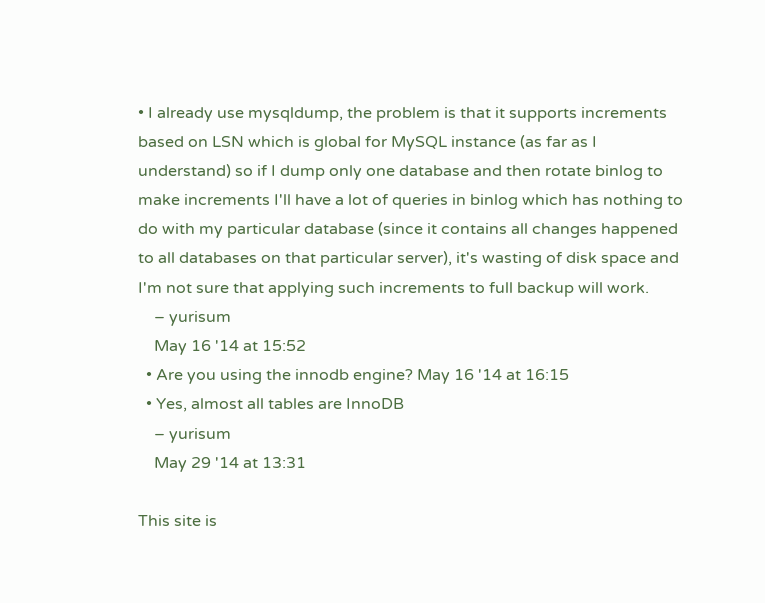• I already use mysqldump, the problem is that it supports increments based on LSN which is global for MySQL instance (as far as I understand) so if I dump only one database and then rotate binlog to make increments I'll have a lot of queries in binlog which has nothing to do with my particular database (since it contains all changes happened to all databases on that particular server), it's wasting of disk space and I'm not sure that applying such increments to full backup will work.
    – yurisum
    May 16 '14 at 15:52
  • Are you using the innodb engine? May 16 '14 at 16:15
  • Yes, almost all tables are InnoDB
    – yurisum
    May 29 '14 at 13:31

This site is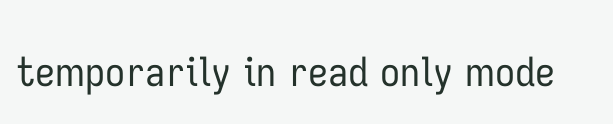temporarily in read only mode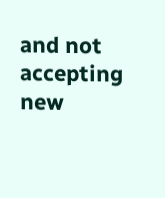and not accepting new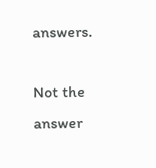answers.

Not the answer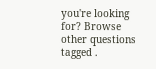you're looking for? Browse other questions tagged .